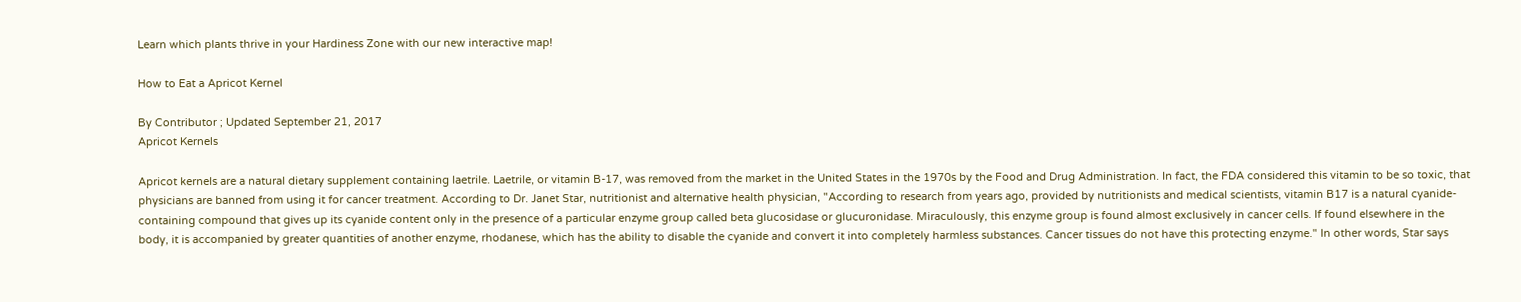Learn which plants thrive in your Hardiness Zone with our new interactive map!

How to Eat a Apricot Kernel

By Contributor ; Updated September 21, 2017
Apricot Kernels

Apricot kernels are a natural dietary supplement containing laetrile. Laetrile, or vitamin B-17, was removed from the market in the United States in the 1970s by the Food and Drug Administration. In fact, the FDA considered this vitamin to be so toxic, that physicians are banned from using it for cancer treatment. According to Dr. Janet Star, nutritionist and alternative health physician, "According to research from years ago, provided by nutritionists and medical scientists, vitamin B17 is a natural cyanide-containing compound that gives up its cyanide content only in the presence of a particular enzyme group called beta glucosidase or glucuronidase. Miraculously, this enzyme group is found almost exclusively in cancer cells. If found elsewhere in the body, it is accompanied by greater quantities of another enzyme, rhodanese, which has the ability to disable the cyanide and convert it into completely harmless substances. Cancer tissues do not have this protecting enzyme." In other words, Star says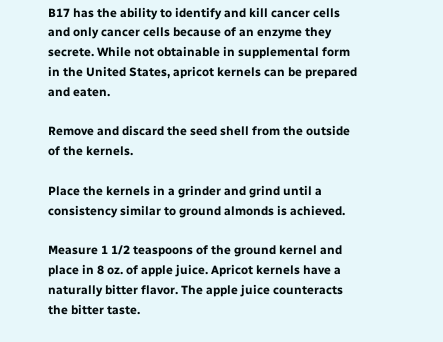B17 has the ability to identify and kill cancer cells and only cancer cells because of an enzyme they secrete. While not obtainable in supplemental form in the United States, apricot kernels can be prepared and eaten.

Remove and discard the seed shell from the outside of the kernels.

Place the kernels in a grinder and grind until a consistency similar to ground almonds is achieved.

Measure 1 1/2 teaspoons of the ground kernel and place in 8 oz. of apple juice. Apricot kernels have a naturally bitter flavor. The apple juice counteracts the bitter taste.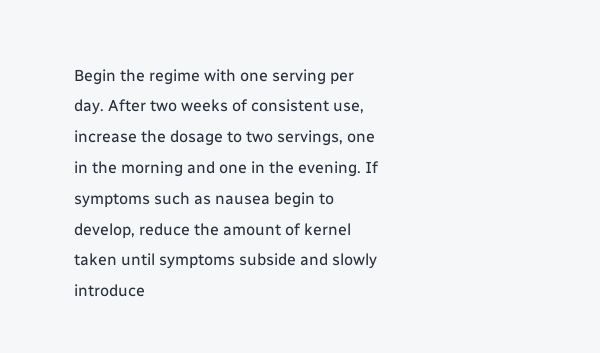Begin the regime with one serving per day. After two weeks of consistent use, increase the dosage to two servings, one in the morning and one in the evening. If symptoms such as nausea begin to develop, reduce the amount of kernel taken until symptoms subside and slowly introduce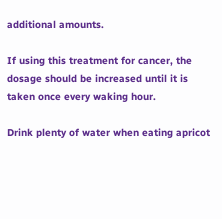additional amounts.

If using this treatment for cancer, the dosage should be increased until it is taken once every waking hour.

Drink plenty of water when eating apricot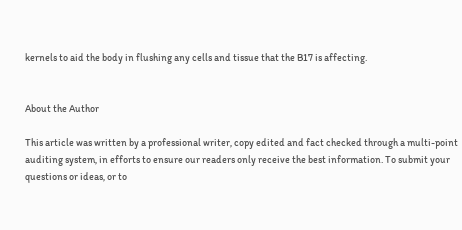kernels to aid the body in flushing any cells and tissue that the B17 is affecting.


About the Author

This article was written by a professional writer, copy edited and fact checked through a multi-point auditing system, in efforts to ensure our readers only receive the best information. To submit your questions or ideas, or to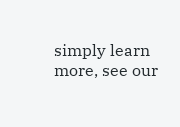simply learn more, see our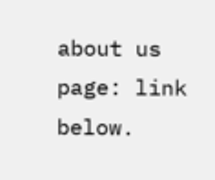about us page: link below.